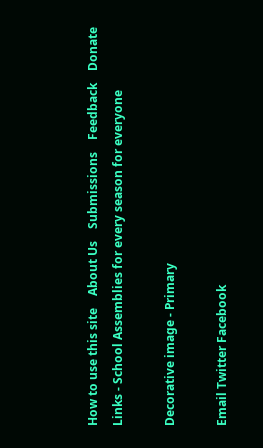How to use this site    About Us    Submissions    Feedback    Donate    Links - School Assemblies for every season for everyone

Decorative image - Primary

Email Twitter Facebook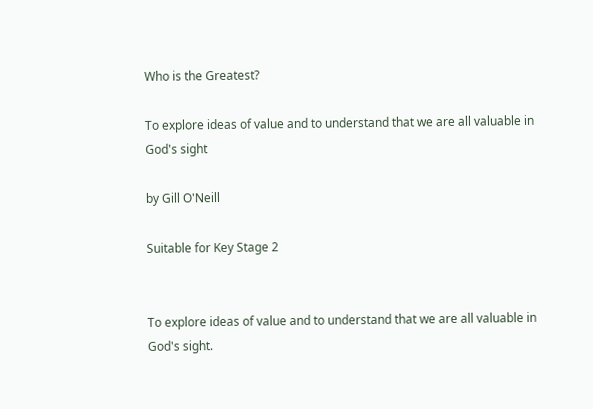Who is the Greatest?

To explore ideas of value and to understand that we are all valuable in God's sight

by Gill O'Neill

Suitable for Key Stage 2


To explore ideas of value and to understand that we are all valuable in God's sight.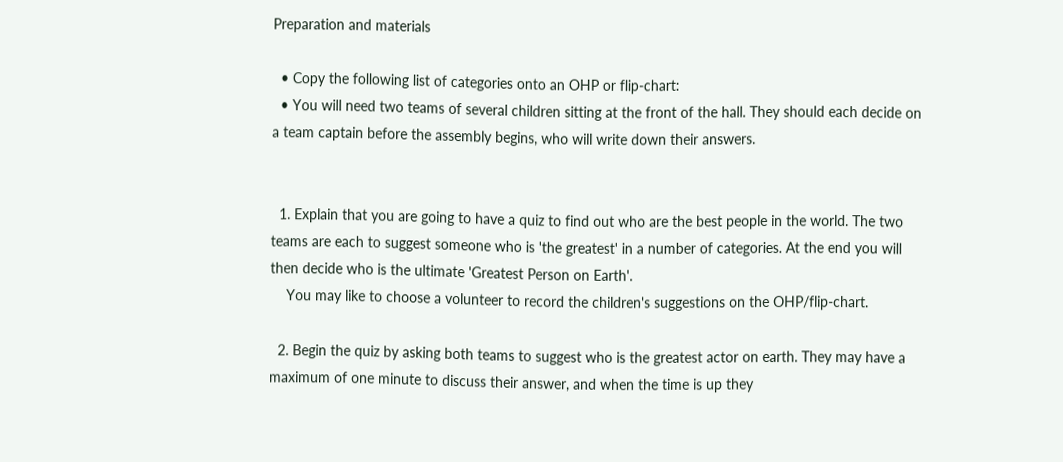Preparation and materials

  • Copy the following list of categories onto an OHP or flip-chart:
  • You will need two teams of several children sitting at the front of the hall. They should each decide on a team captain before the assembly begins, who will write down their answers.


  1. Explain that you are going to have a quiz to find out who are the best people in the world. The two teams are each to suggest someone who is 'the greatest' in a number of categories. At the end you will then decide who is the ultimate 'Greatest Person on Earth'.
    You may like to choose a volunteer to record the children's suggestions on the OHP/flip-chart.

  2. Begin the quiz by asking both teams to suggest who is the greatest actor on earth. They may have a maximum of one minute to discuss their answer, and when the time is up they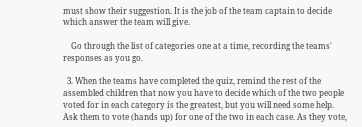must show their suggestion. It is the job of the team captain to decide which answer the team will give.

    Go through the list of categories one at a time, recording the teams' responses as you go.

  3. When the teams have completed the quiz, remind the rest of the assembled children that now you have to decide which of the two people voted for in each category is the greatest, but you will need some help. Ask them to vote (hands up) for one of the two in each case. As they vote,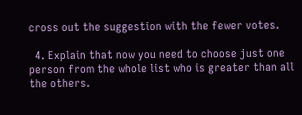cross out the suggestion with the fewer votes.

  4. Explain that now you need to choose just one person from the whole list who is greater than all the others.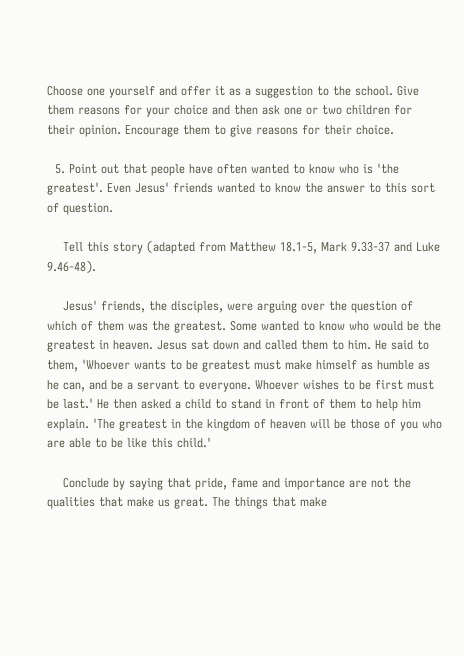Choose one yourself and offer it as a suggestion to the school. Give them reasons for your choice and then ask one or two children for their opinion. Encourage them to give reasons for their choice.

  5. Point out that people have often wanted to know who is 'the greatest'. Even Jesus' friends wanted to know the answer to this sort of question.

    Tell this story (adapted from Matthew 18.1-5, Mark 9.33-37 and Luke 9.46-48).

    Jesus' friends, the disciples, were arguing over the question of which of them was the greatest. Some wanted to know who would be the greatest in heaven. Jesus sat down and called them to him. He said to them, 'Whoever wants to be greatest must make himself as humble as he can, and be a servant to everyone. Whoever wishes to be first must be last.' He then asked a child to stand in front of them to help him explain. 'The greatest in the kingdom of heaven will be those of you who are able to be like this child.'

    Conclude by saying that pride, fame and importance are not the qualities that make us great. The things that make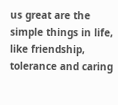us great are the simple things in life, like friendship, tolerance and caring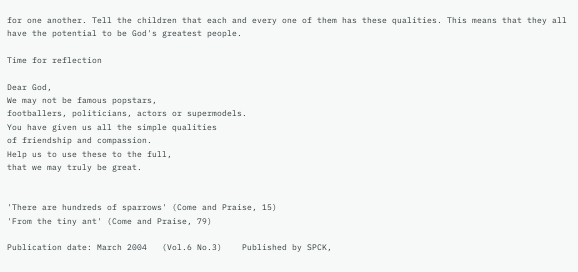for one another. Tell the children that each and every one of them has these qualities. This means that they all have the potential to be God's greatest people.

Time for reflection

Dear God,
We may not be famous popstars,
footballers, politicians, actors or supermodels.
You have given us all the simple qualities
of friendship and compassion.
Help us to use these to the full,
that we may truly be great.


'There are hundreds of sparrows' (Come and Praise, 15)
'From the tiny ant' (Come and Praise, 79)

Publication date: March 2004   (Vol.6 No.3)    Published by SPCK,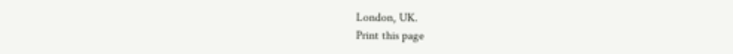London, UK.
Print this page